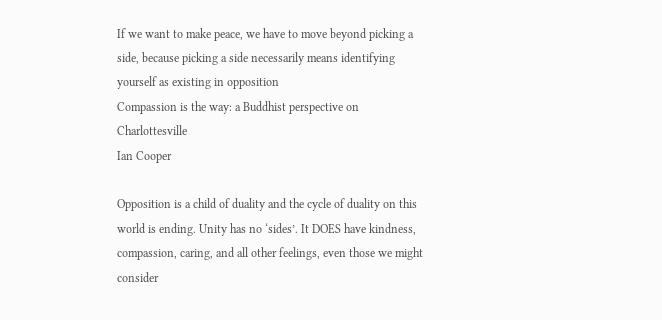If we want to make peace, we have to move beyond picking a side, because picking a side necessarily means identifying yourself as existing in opposition
Compassion is the way: a Buddhist perspective on Charlottesville
Ian Cooper

Opposition is a child of duality and the cycle of duality on this world is ending. Unity has no ‘sides’. It DOES have kindness, compassion, caring, and all other feelings, even those we might consider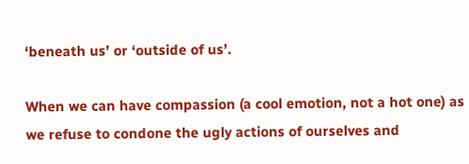‘beneath us’ or ‘outside of us’.

When we can have compassion (a cool emotion, not a hot one) as we refuse to condone the ugly actions of ourselves and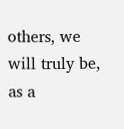others, we will truly be, as a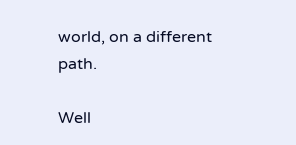world, on a different path.

Well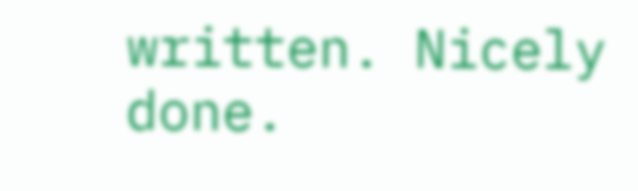written. Nicely done.